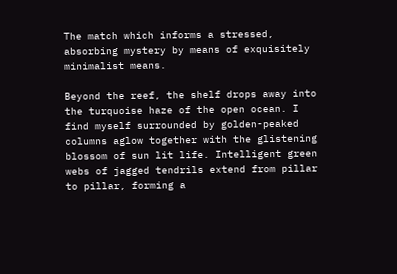The match which informs a stressed, absorbing mystery by means of exquisitely minimalist means.

Beyond the reef, the shelf drops away into the turquoise haze of the open ocean. I find myself surrounded by golden-peaked columns aglow together with the glistening blossom of sun lit life. Intelligent green webs of jagged tendrils extend from pillar to pillar, forming a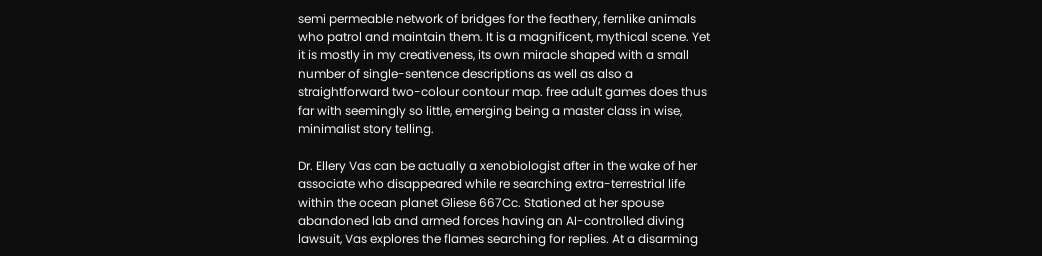semi permeable network of bridges for the feathery, fernlike animals who patrol and maintain them. It is a magnificent, mythical scene. Yet it is mostly in my creativeness, its own miracle shaped with a small number of single-sentence descriptions as well as also a straightforward two-colour contour map. free adult games does thus far with seemingly so little, emerging being a master class in wise, minimalist story telling.

Dr. Ellery Vas can be actually a xenobiologist after in the wake of her associate who disappeared while re searching extra-terrestrial life within the ocean planet Gliese 667Cc. Stationed at her spouse abandoned lab and armed forces having an AI-controlled diving lawsuit, Vas explores the flames searching for replies. At a disarming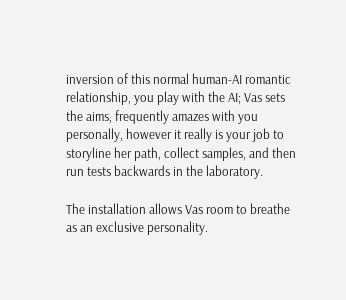inversion of this normal human-AI romantic relationship, you play with the AI; Vas sets the aims, frequently amazes with you personally, however it really is your job to storyline her path, collect samples, and then run tests backwards in the laboratory.

The installation allows Vas room to breathe as an exclusive personality.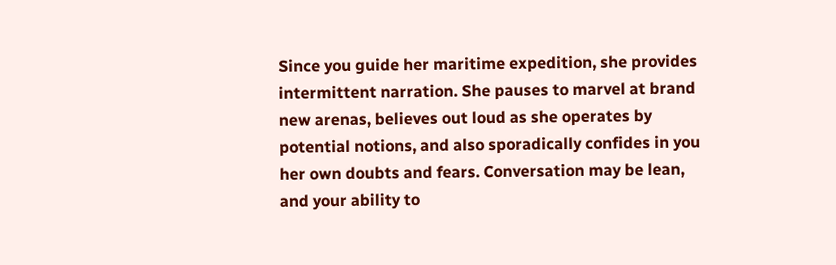Since you guide her maritime expedition, she provides intermittent narration. She pauses to marvel at brand new arenas, believes out loud as she operates by potential notions, and also sporadically confides in you her own doubts and fears. Conversation may be lean, and your ability to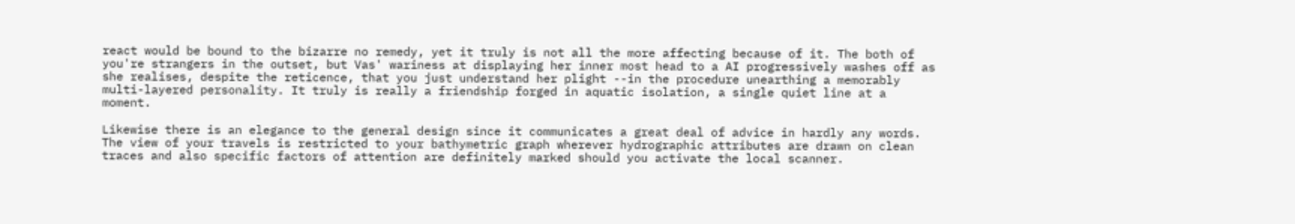react would be bound to the bizarre no remedy, yet it truly is not all the more affecting because of it. The both of you're strangers in the outset, but Vas' wariness at displaying her inner most head to a AI progressively washes off as she realises, despite the reticence, that you just understand her plight --in the procedure unearthing a memorably multi-layered personality. It truly is really a friendship forged in aquatic isolation, a single quiet line at a moment.

Likewise there is an elegance to the general design since it communicates a great deal of advice in hardly any words. The view of your travels is restricted to your bathymetric graph wherever hydrographic attributes are drawn on clean traces and also specific factors of attention are definitely marked should you activate the local scanner.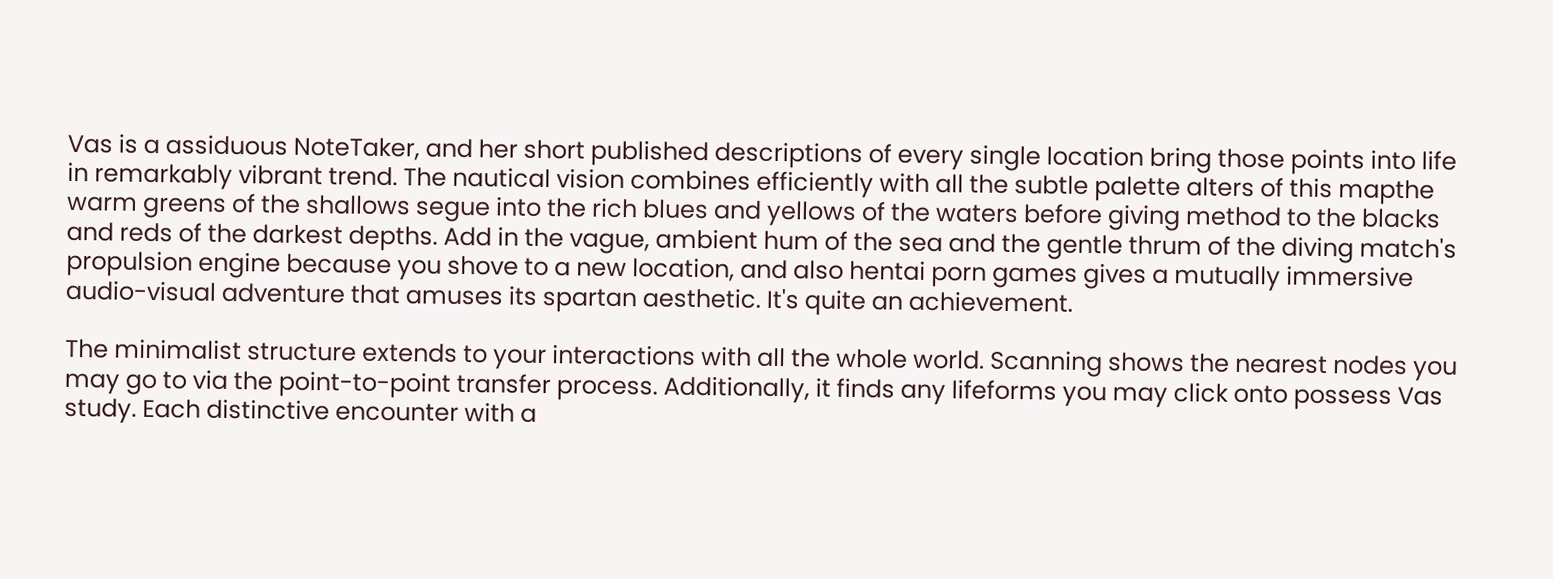Vas is a assiduous NoteTaker, and her short published descriptions of every single location bring those points into life in remarkably vibrant trend. The nautical vision combines efficiently with all the subtle palette alters of this mapthe warm greens of the shallows segue into the rich blues and yellows of the waters before giving method to the blacks and reds of the darkest depths. Add in the vague, ambient hum of the sea and the gentle thrum of the diving match's propulsion engine because you shove to a new location, and also hentai porn games gives a mutually immersive audio-visual adventure that amuses its spartan aesthetic. It's quite an achievement.

The minimalist structure extends to your interactions with all the whole world. Scanning shows the nearest nodes you may go to via the point-to-point transfer process. Additionally, it finds any lifeforms you may click onto possess Vas study. Each distinctive encounter with a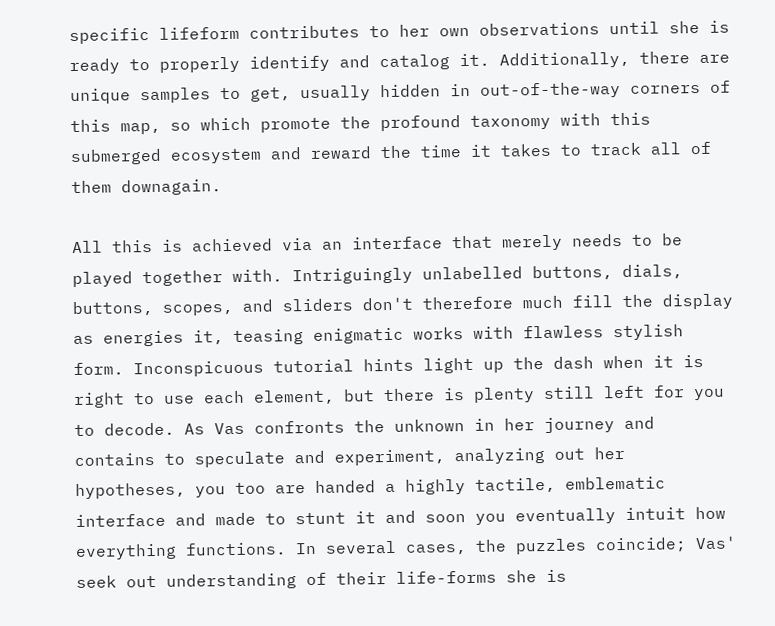specific lifeform contributes to her own observations until she is ready to properly identify and catalog it. Additionally, there are unique samples to get, usually hidden in out-of-the-way corners of this map, so which promote the profound taxonomy with this submerged ecosystem and reward the time it takes to track all of them downagain.

All this is achieved via an interface that merely needs to be played together with. Intriguingly unlabelled buttons, dials, buttons, scopes, and sliders don't therefore much fill the display as energies it, teasing enigmatic works with flawless stylish form. Inconspicuous tutorial hints light up the dash when it is right to use each element, but there is plenty still left for you to decode. As Vas confronts the unknown in her journey and contains to speculate and experiment, analyzing out her hypotheses, you too are handed a highly tactile, emblematic interface and made to stunt it and soon you eventually intuit how everything functions. In several cases, the puzzles coincide; Vas' seek out understanding of their life-forms she is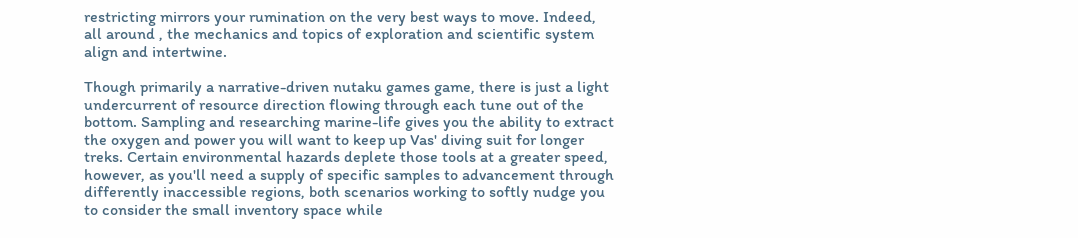restricting mirrors your rumination on the very best ways to move. Indeed, all around , the mechanics and topics of exploration and scientific system align and intertwine.

Though primarily a narrative-driven nutaku games game, there is just a light undercurrent of resource direction flowing through each tune out of the bottom. Sampling and researching marine-life gives you the ability to extract the oxygen and power you will want to keep up Vas' diving suit for longer treks. Certain environmental hazards deplete those tools at a greater speed, however, as you'll need a supply of specific samples to advancement through differently inaccessible regions, both scenarios working to softly nudge you to consider the small inventory space while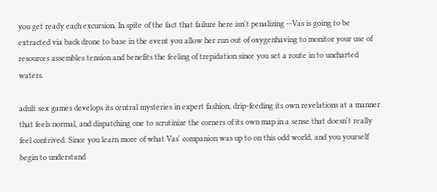you get ready each excursion. In spite of the fact that failure here isn't penalizing --Vas is going to be extracted via back drone to base in the event you allow her run out of oxygenhaving to monitor your use of resources assembles tension and benefits the feeling of trepidation since you set a route in to uncharted waters.

adult sex games develops its central mysteries in expert fashion, drip-feeding its own revelations at a manner that feels normal, and dispatching one to scrutinize the corners of its own map in a sense that doesn't really feel contrived. Since you learn more of what Vas' companion was up to on this odd world, and you yourself begin to understand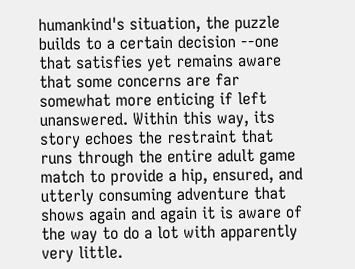humankind's situation, the puzzle builds to a certain decision --one that satisfies yet remains aware that some concerns are far somewhat more enticing if left unanswered. Within this way, its story echoes the restraint that runs through the entire adult game match to provide a hip, ensured, and utterly consuming adventure that shows again and again it is aware of the way to do a lot with apparently very little.